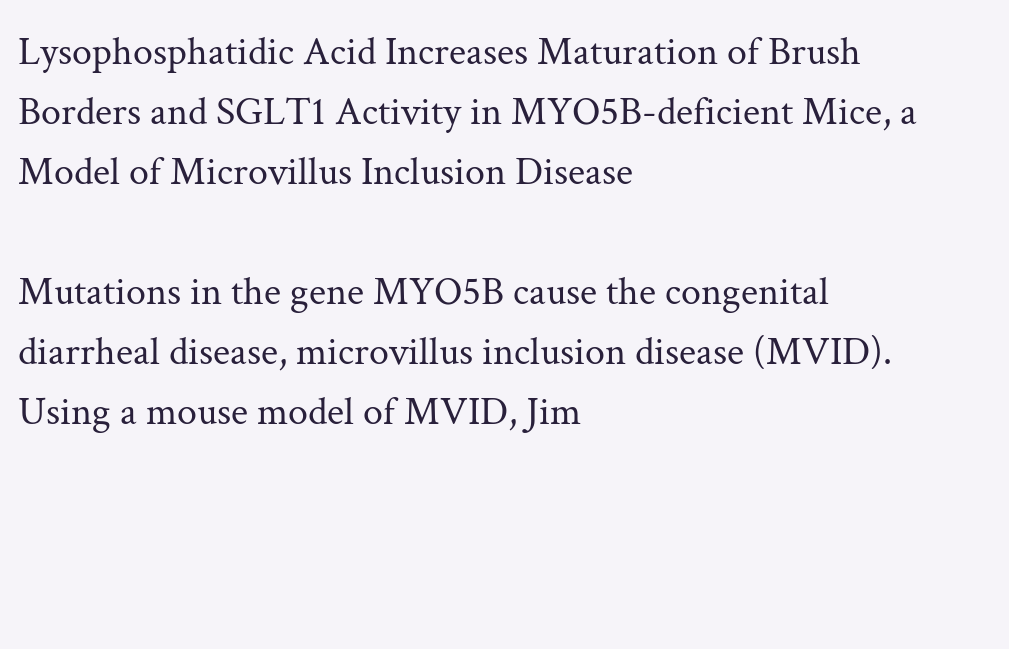Lysophosphatidic Acid Increases Maturation of Brush Borders and SGLT1 Activity in MYO5B-deficient Mice, a Model of Microvillus Inclusion Disease

Mutations in the gene MYO5B cause the congenital diarrheal disease, microvillus inclusion disease (MVID). Using a mouse model of MVID, Jim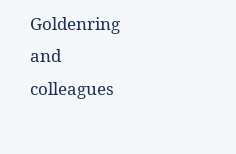Goldenring and colleagues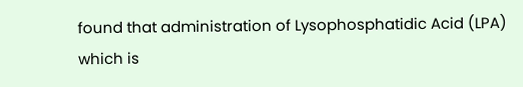found that administration of Lysophosphatidic Acid (LPA) which is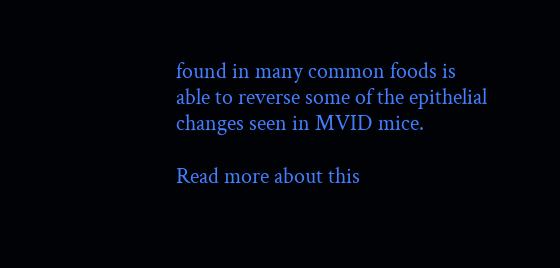found in many common foods is able to reverse some of the epithelial changes seen in MVID mice.

Read more about this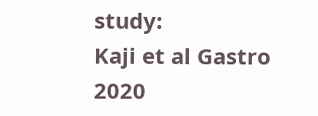study:
Kaji et al Gastro 2020